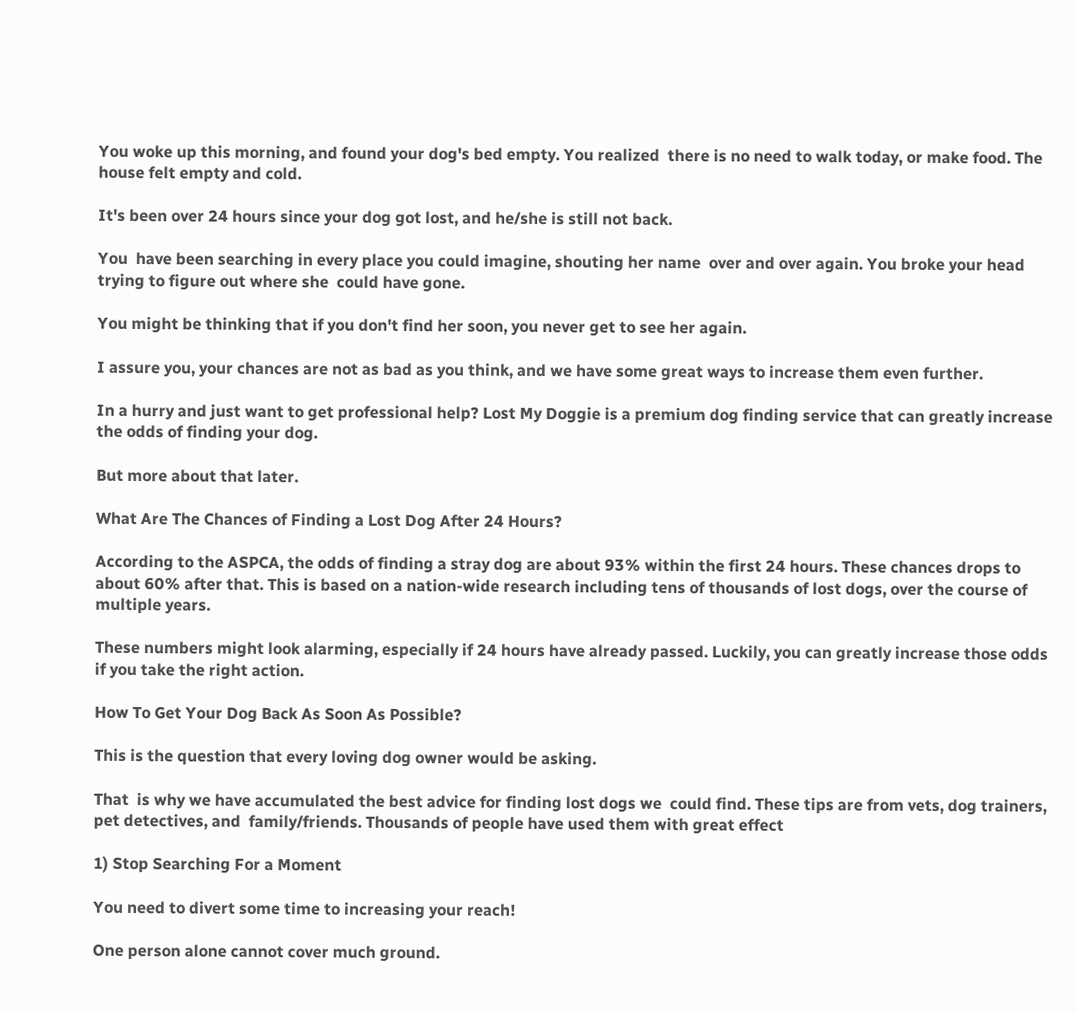You woke up this morning, and found your dog's bed empty. You realized  there is no need to walk today, or make food. The house felt empty and cold.

It's been over 24 hours since your dog got lost, and he/she is still not back.

You  have been searching in every place you could imagine, shouting her name  over and over again. You broke your head trying to figure out where she  could have gone.

You might be thinking that if you don't find her soon, you never get to see her again.

I assure you, your chances are not as bad as you think, and we have some great ways to increase them even further.

In a hurry and just want to get professional help? Lost My Doggie is a premium dog finding service that can greatly increase the odds of finding your dog.

But more about that later.

What Are The Chances of Finding a Lost Dog After 24 Hours?

According to the ASPCA, the odds of finding a stray dog are about 93% within the first 24 hours. These chances drops to about 60% after that. This is based on a nation-wide research including tens of thousands of lost dogs, over the course of multiple years.

These numbers might look alarming, especially if 24 hours have already passed. Luckily, you can greatly increase those odds if you take the right action.

How To Get Your Dog Back As Soon As Possible?

This is the question that every loving dog owner would be asking.

That  is why we have accumulated the best advice for finding lost dogs we  could find. These tips are from vets, dog trainers, pet detectives, and  family/friends. Thousands of people have used them with great effect

1) Stop Searching For a Moment

You need to divert some time to increasing your reach!

One person alone cannot cover much ground.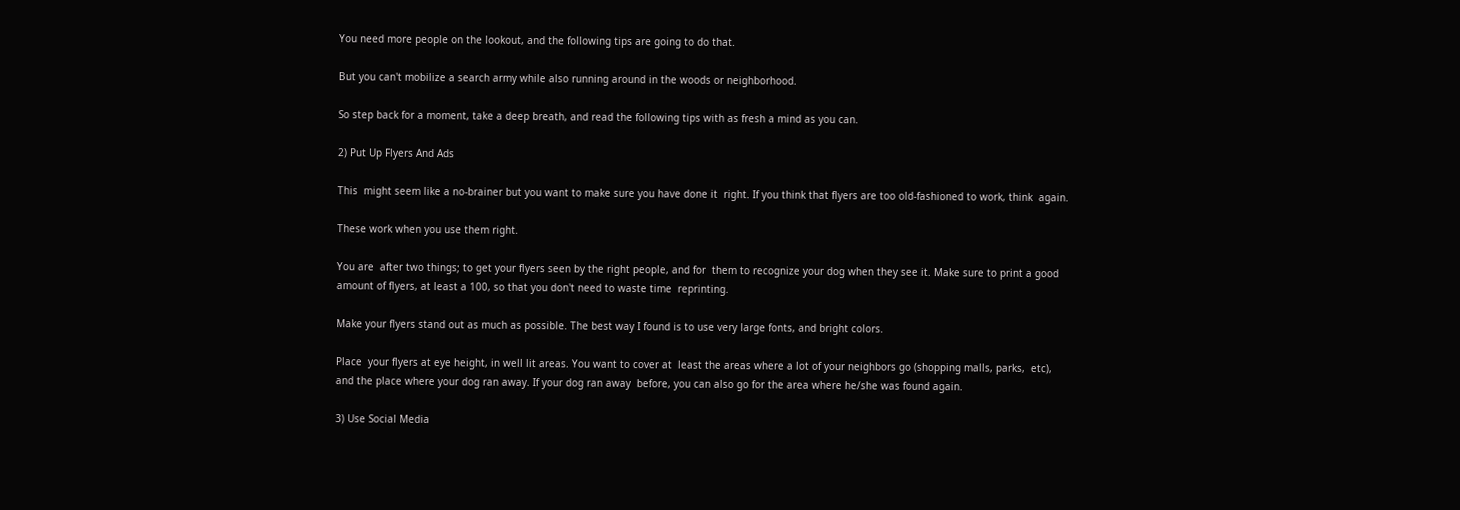You need more people on the lookout, and the following tips are going to do that.

But you can't mobilize a search army while also running around in the woods or neighborhood.

So step back for a moment, take a deep breath, and read the following tips with as fresh a mind as you can.

2) Put Up Flyers And Ads

This  might seem like a no-brainer but you want to make sure you have done it  right. If you think that flyers are too old-fashioned to work, think  again.

These work when you use them right.

You are  after two things; to get your flyers seen by the right people, and for  them to recognize your dog when they see it. Make sure to print a good  amount of flyers, at least a 100, so that you don't need to waste time  reprinting.

Make your flyers stand out as much as possible. The best way I found is to use very large fonts, and bright colors.

Place  your flyers at eye height, in well lit areas. You want to cover at  least the areas where a lot of your neighbors go (shopping malls, parks,  etc), and the place where your dog ran away. If your dog ran away  before, you can also go for the area where he/she was found again.

3) Use Social Media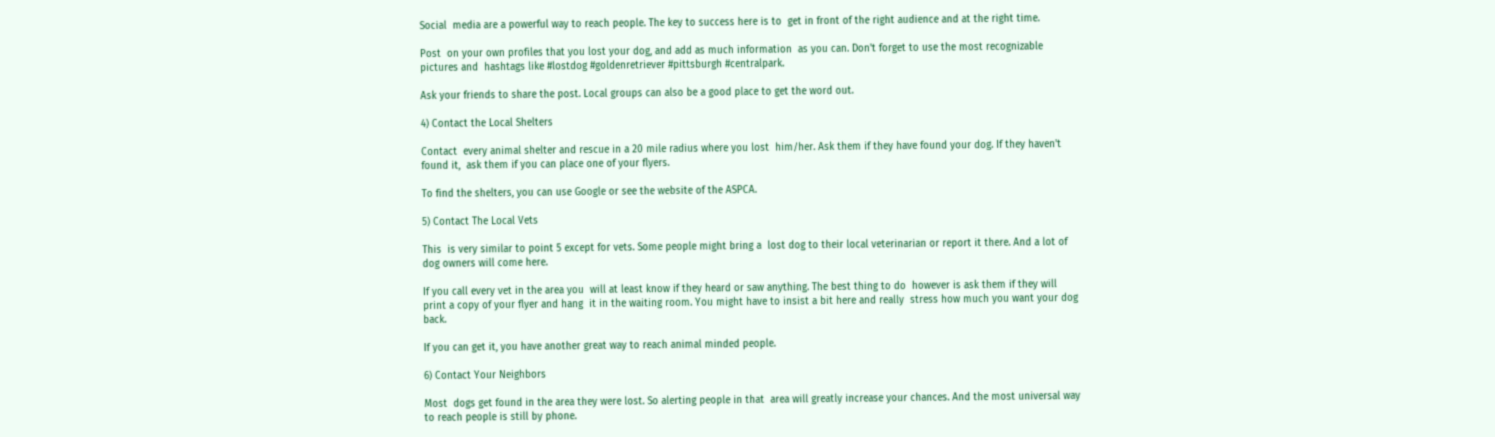Social  media are a powerful way to reach people. The key to success here is to  get in front of the right audience and at the right time.

Post  on your own profiles that you lost your dog, and add as much information  as you can. Don't forget to use the most recognizable pictures and  hashtags like #lostdog #goldenretriever #pittsburgh #centralpark.

Ask your friends to share the post. Local groups can also be a good place to get the word out.

4) Contact the Local Shelters

Contact  every animal shelter and rescue in a 20 mile radius where you lost  him/her. Ask them if they have found your dog. If they haven't found it,  ask them if you can place one of your flyers.

To find the shelters, you can use Google or see the website of the ASPCA.

5) Contact The Local Vets

This  is very similar to point 5 except for vets. Some people might bring a  lost dog to their local veterinarian or report it there. And a lot of  dog owners will come here.

If you call every vet in the area you  will at least know if they heard or saw anything. The best thing to do  however is ask them if they will print a copy of your flyer and hang  it in the waiting room. You might have to insist a bit here and really  stress how much you want your dog back.

If you can get it, you have another great way to reach animal minded people.

6) Contact Your Neighbors

Most  dogs get found in the area they were lost. So alerting people in that  area will greatly increase your chances. And the most universal way  to reach people is still by phone.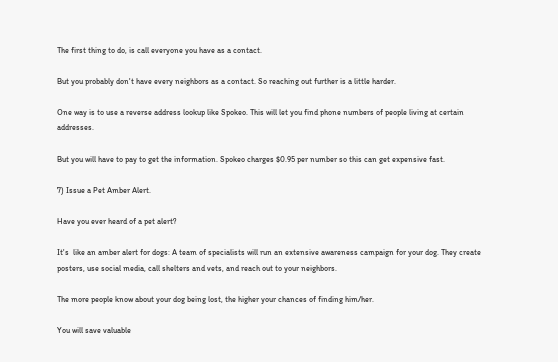The first thing to do, is call everyone you have as a contact.

But you probably don't have every neighbors as a contact. So reaching out further is a little harder.

One way is to use a reverse address lookup like Spokeo. This will let you find phone numbers of people living at certain addresses.

But you will have to pay to get the information. Spokeo charges $0.95 per number so this can get expensive fast.

7) Issue a Pet Amber Alert.

Have you ever heard of a pet alert?

It's  like an amber alert for dogs: A team of specialists will run an extensive awareness campaign for your dog. They create posters, use social media, call shelters and vets, and reach out to your neighbors.

The more people know about your dog being lost, the higher your chances of finding him/her.

You will save valuable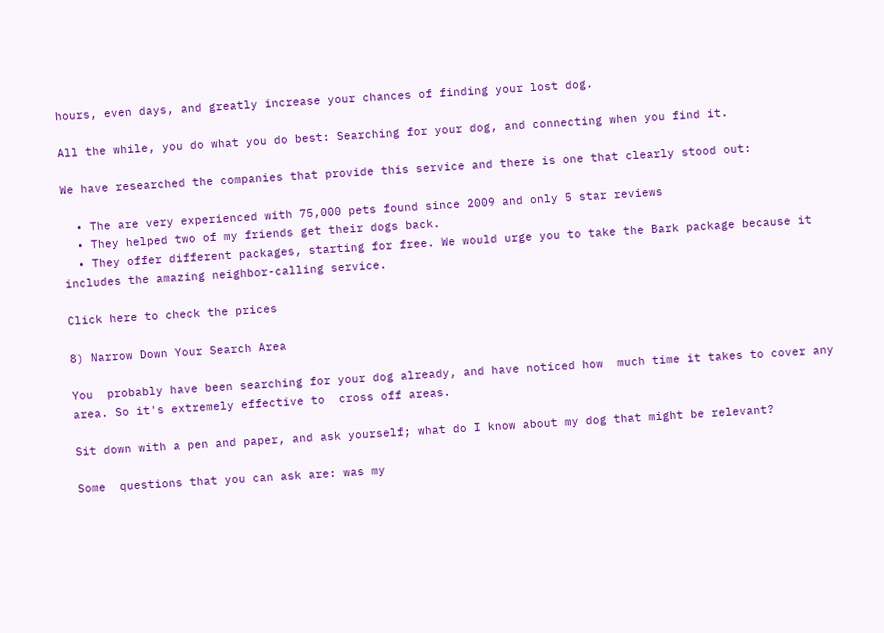hours, even days, and greatly increase your chances of finding your lost dog.

All the while, you do what you do best: Searching for your dog, and connecting when you find it.

We have researched the companies that provide this service and there is one that clearly stood out:

  • The are very experienced with 75,000 pets found since 2009 and only 5 star reviews
  • They helped two of my friends get their dogs back.
  • They offer different packages, starting for free. We would urge you to take the Bark package because it includes the amazing neighbor-calling service.

Click here to check the prices

8) Narrow Down Your Search Area

You  probably have been searching for your dog already, and have noticed how  much time it takes to cover any area. So it's extremely effective to  cross off areas.

Sit down with a pen and paper, and ask yourself; what do I know about my dog that might be relevant?

Some  questions that you can ask are: was my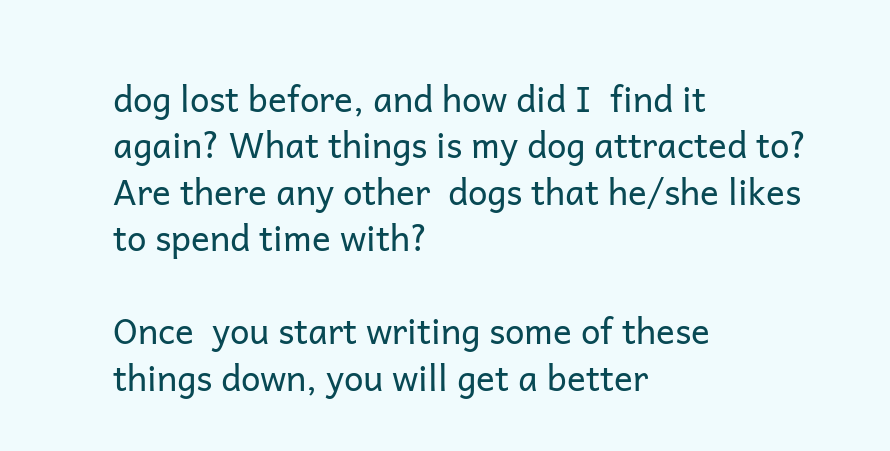dog lost before, and how did I  find it again? What things is my dog attracted to? Are there any other  dogs that he/she likes to spend time with?

Once  you start writing some of these things down, you will get a better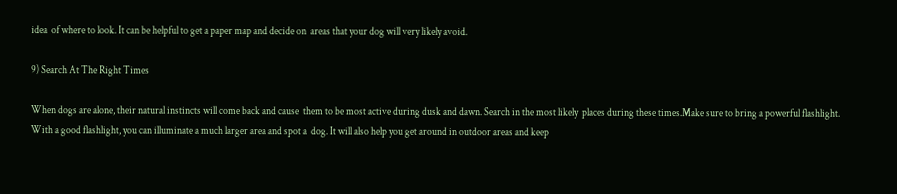idea  of where to look. It can be helpful to get a paper map and decide on  areas that your dog will very likely avoid.

9) Search At The Right Times

When dogs are alone, their natural instincts will come back and cause  them to be most active during dusk and dawn. Search in the most likely  places during these times.Make sure to bring a powerful flashlight.  With a good flashlight, you can illuminate a much larger area and spot a  dog. It will also help you get around in outdoor areas and keep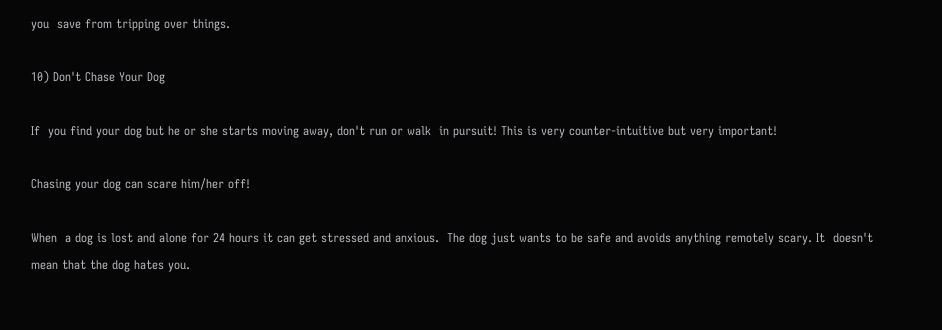you  save from tripping over things.

10) Don't Chase Your Dog

If  you find your dog but he or she starts moving away, don't run or walk  in pursuit! This is very counter-intuitive but very important!

Chasing your dog can scare him/her off!

When  a dog is lost and alone for 24 hours it can get stressed and anxious.  The dog just wants to be safe and avoids anything remotely scary. It  doesn't mean that the dog hates you.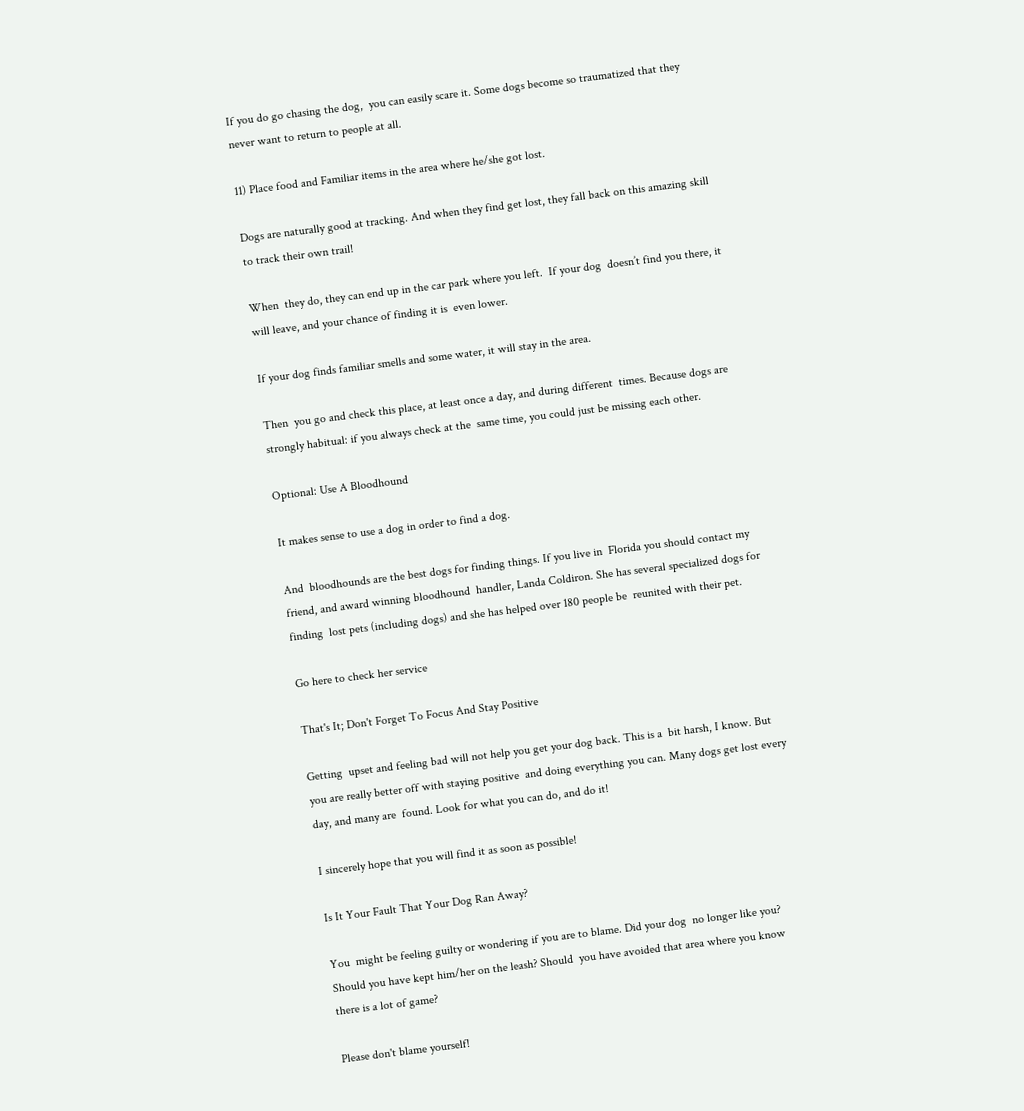If you do go chasing the dog,  you can easily scare it. Some dogs become so traumatized that they  never want to return to people at all.

11) Place food and Familiar items in the area where he/she got lost.

Dogs are naturally good at tracking. And when they find get lost, they fall back on this amazing skill to track their own trail!

When  they do, they can end up in the car park where you left.  If your dog  doesn’t find you there, it will leave, and your chance of finding it is  even lower.

If your dog finds familiar smells and some water, it will stay in the area.

Then  you go and check this place, at least once a day, and during different  times. Because dogs are strongly habitual: if you always check at the  same time, you could just be missing each other.

Optional: Use A Bloodhound

It makes sense to use a dog in order to find a dog.

And  bloodhounds are the best dogs for finding things. If you live in  Florida you should contact my friend, and award winning bloodhound  handler, Landa Coldiron. She has several specialized dogs for finding  lost pets (including dogs) and she has helped over 180 people be  reunited with their pet.

Go here to check her service

That's It; Don't Forget To Focus And Stay Positive

Getting  upset and feeling bad will not help you get your dog back. This is a  bit harsh, I know. But you are really better off with staying positive  and doing everything you can. Many dogs get lost every day, and many are  found. Look for what you can do, and do it!

I sincerely hope that you will find it as soon as possible!

Is It Your Fault That Your Dog Ran Away?

You  might be feeling guilty or wondering if you are to blame. Did your dog  no longer like you? Should you have kept him/her on the leash? Should  you have avoided that area where you know there is a lot of game?

Please don't blame yourself!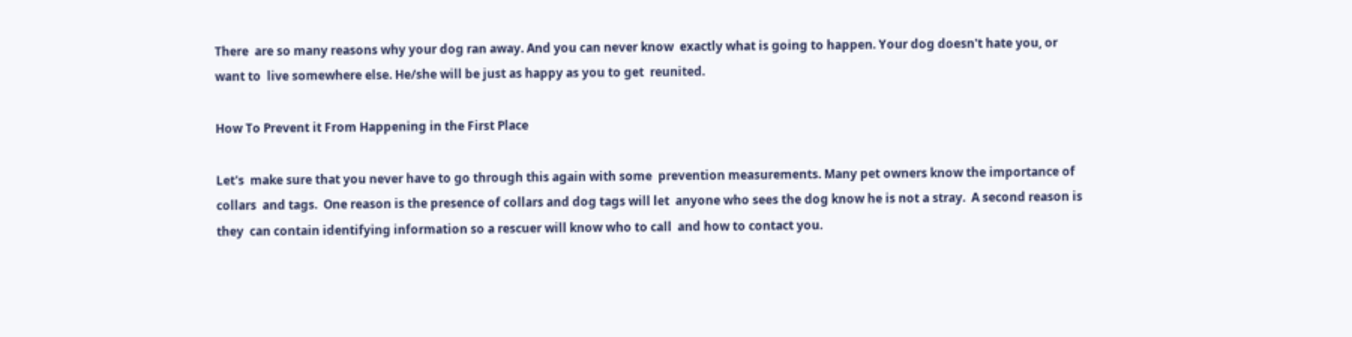There  are so many reasons why your dog ran away. And you can never know  exactly what is going to happen. Your dog doesn't hate you, or want to  live somewhere else. He/she will be just as happy as you to get  reunited.

How To Prevent it From Happening in the First Place

Let's  make sure that you never have to go through this again with some  prevention measurements. Many pet owners know the importance of collars  and tags.  One reason is the presence of collars and dog tags will let  anyone who sees the dog know he is not a stray.  A second reason is they  can contain identifying information so a rescuer will know who to call  and how to contact you.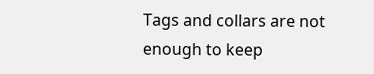Tags and collars are not enough to keep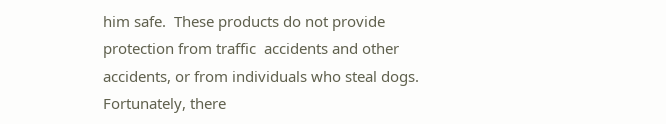him safe.  These products do not provide protection from traffic  accidents and other accidents, or from individuals who steal dogs.   Fortunately, there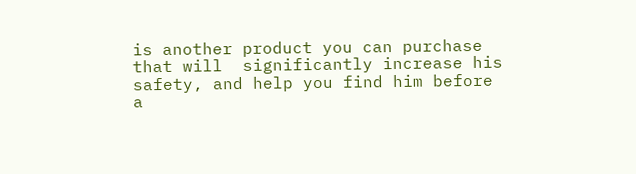is another product you can purchase that will  significantly increase his safety, and help you find him before a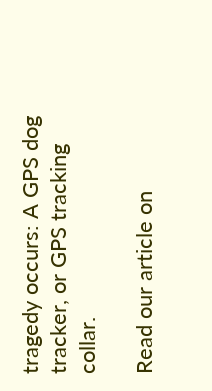tragedy occurs: A GPS dog tracker, or GPS tracking collar.

Read our article on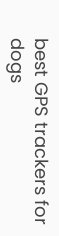best GPS trackers for dogs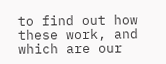to find out how these work, and which are our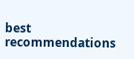best recommendations